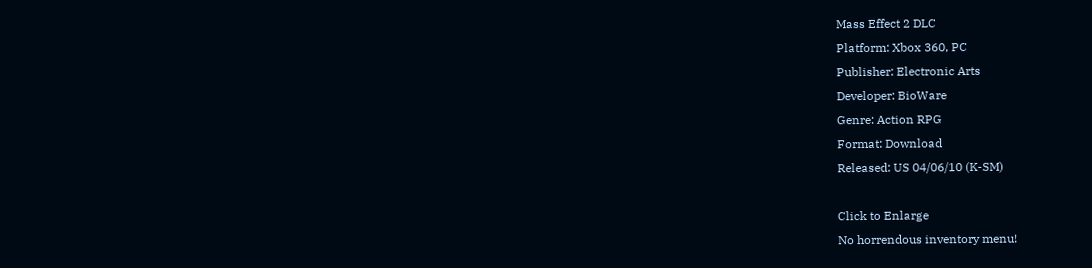Mass Effect 2 DLC
Platform: Xbox 360, PC
Publisher: Electronic Arts
Developer: BioWare
Genre: Action RPG
Format: Download
Released: US 04/06/10 (K-SM)

Click to Enlarge
No horrendous inventory menu!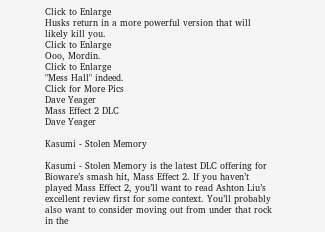Click to Enlarge
Husks return in a more powerful version that will likely kill you.
Click to Enlarge
Ooo, Mordin.
Click to Enlarge
"Mess Hall" indeed.
Click for More Pics
Dave Yeager
Mass Effect 2 DLC
Dave Yeager

Kasumi - Stolen Memory

Kasumi - Stolen Memory is the latest DLC offering for Bioware’s smash hit, Mass Effect 2. If you haven’t played Mass Effect 2, you’ll want to read Ashton Liu’s excellent review first for some context. You’ll probably also want to consider moving out from under that rock in the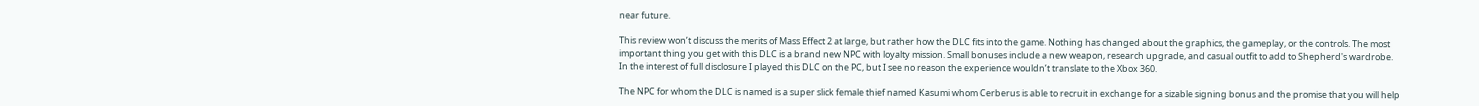near future.

This review won’t discuss the merits of Mass Effect 2 at large, but rather how the DLC fits into the game. Nothing has changed about the graphics, the gameplay, or the controls. The most important thing you get with this DLC is a brand new NPC with loyalty mission. Small bonuses include a new weapon, research upgrade, and casual outfit to add to Shepherd's wardrobe. In the interest of full disclosure I played this DLC on the PC, but I see no reason the experience wouldn’t translate to the Xbox 360.

The NPC for whom the DLC is named is a super slick female thief named Kasumi whom Cerberus is able to recruit in exchange for a sizable signing bonus and the promise that you will help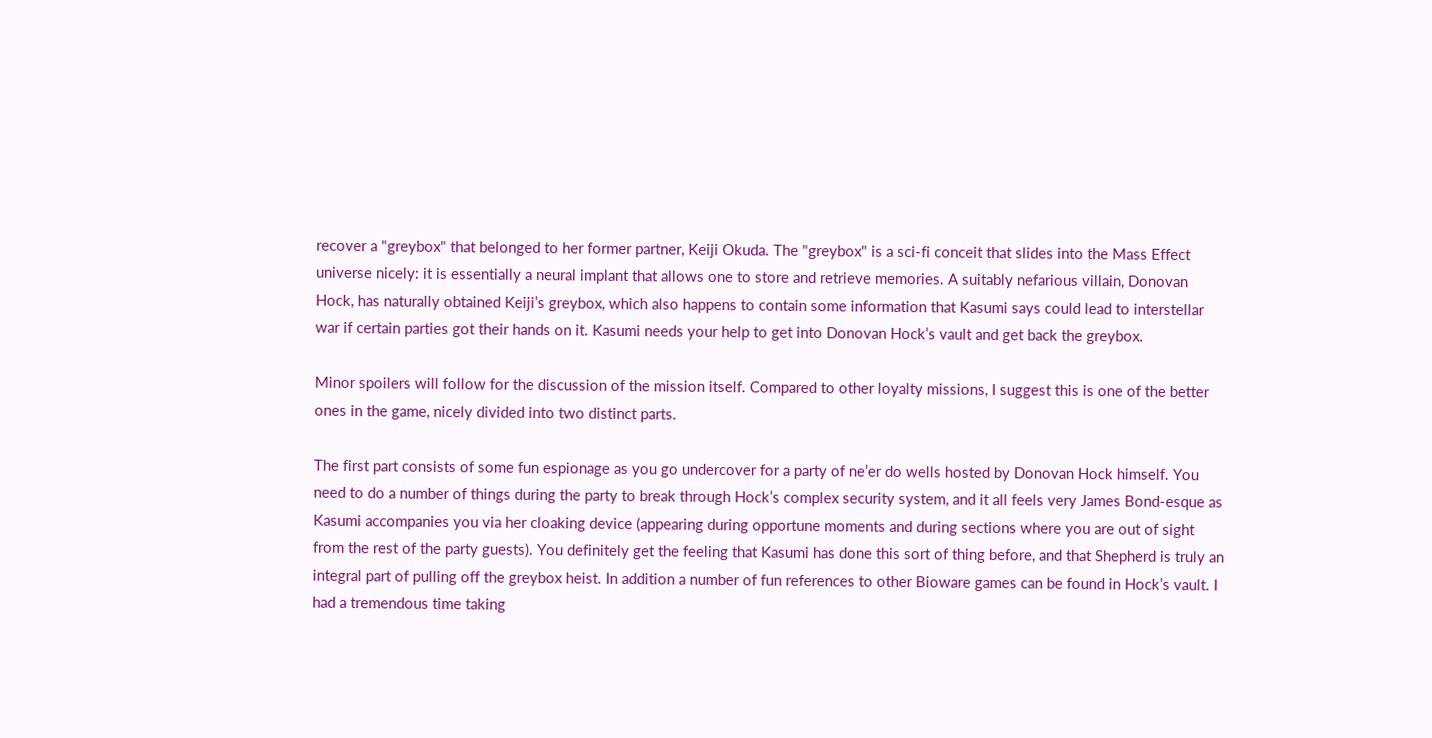recover a "greybox" that belonged to her former partner, Keiji Okuda. The "greybox" is a sci-fi conceit that slides into the Mass Effect universe nicely: it is essentially a neural implant that allows one to store and retrieve memories. A suitably nefarious villain, Donovan Hock, has naturally obtained Keiji’s greybox, which also happens to contain some information that Kasumi says could lead to interstellar war if certain parties got their hands on it. Kasumi needs your help to get into Donovan Hock’s vault and get back the greybox.

Minor spoilers will follow for the discussion of the mission itself. Compared to other loyalty missions, I suggest this is one of the better ones in the game, nicely divided into two distinct parts.

The first part consists of some fun espionage as you go undercover for a party of ne’er do wells hosted by Donovan Hock himself. You need to do a number of things during the party to break through Hock’s complex security system, and it all feels very James Bond-esque as Kasumi accompanies you via her cloaking device (appearing during opportune moments and during sections where you are out of sight from the rest of the party guests). You definitely get the feeling that Kasumi has done this sort of thing before, and that Shepherd is truly an integral part of pulling off the greybox heist. In addition a number of fun references to other Bioware games can be found in Hock’s vault. I had a tremendous time taking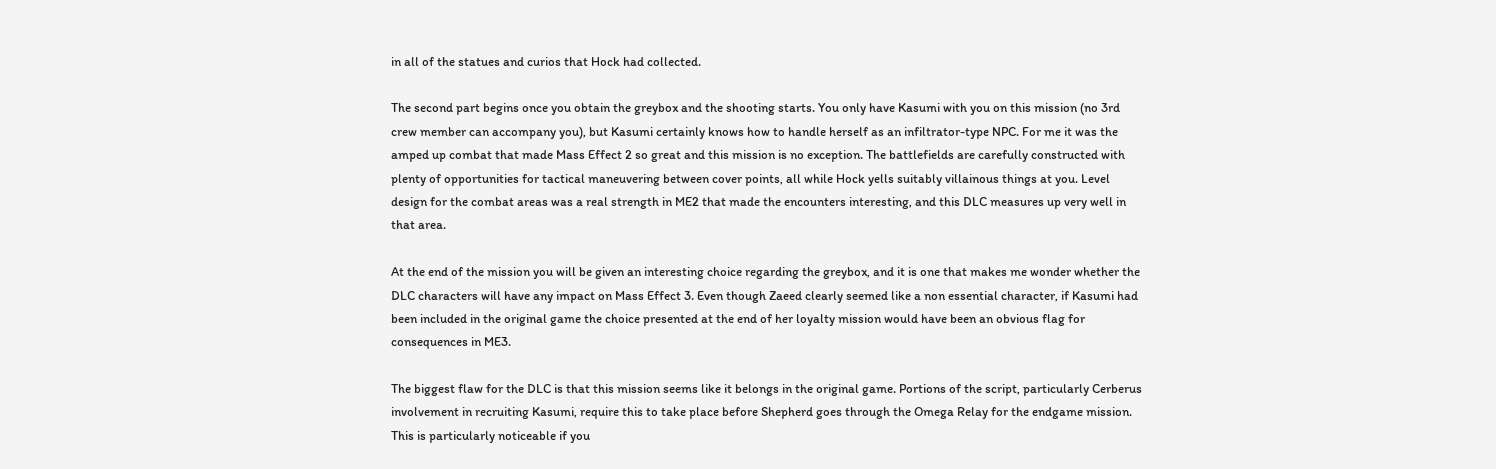in all of the statues and curios that Hock had collected.

The second part begins once you obtain the greybox and the shooting starts. You only have Kasumi with you on this mission (no 3rd crew member can accompany you), but Kasumi certainly knows how to handle herself as an infiltrator-type NPC. For me it was the amped up combat that made Mass Effect 2 so great and this mission is no exception. The battlefields are carefully constructed with plenty of opportunities for tactical maneuvering between cover points, all while Hock yells suitably villainous things at you. Level design for the combat areas was a real strength in ME2 that made the encounters interesting, and this DLC measures up very well in that area.

At the end of the mission you will be given an interesting choice regarding the greybox, and it is one that makes me wonder whether the DLC characters will have any impact on Mass Effect 3. Even though Zaeed clearly seemed like a non essential character, if Kasumi had been included in the original game the choice presented at the end of her loyalty mission would have been an obvious flag for consequences in ME3.

The biggest flaw for the DLC is that this mission seems like it belongs in the original game. Portions of the script, particularly Cerberus involvement in recruiting Kasumi, require this to take place before Shepherd goes through the Omega Relay for the endgame mission. This is particularly noticeable if you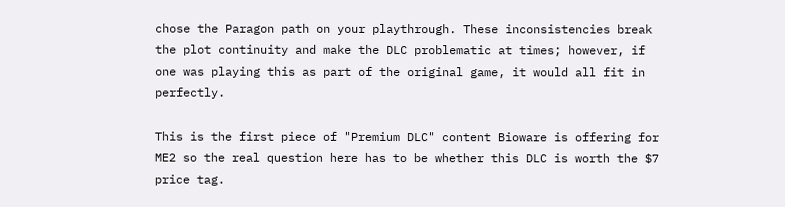chose the Paragon path on your playthrough. These inconsistencies break the plot continuity and make the DLC problematic at times; however, if one was playing this as part of the original game, it would all fit in perfectly.

This is the first piece of "Premium DLC" content Bioware is offering for ME2 so the real question here has to be whether this DLC is worth the $7 price tag.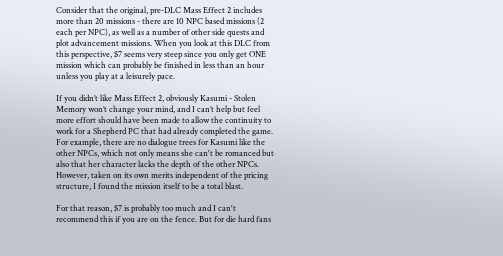Consider that the original, pre-DLC Mass Effect 2 includes more than 20 missions - there are 10 NPC based missions (2 each per NPC), as well as a number of other side quests and plot advancement missions. When you look at this DLC from this perspective, $7 seems very steep since you only get ONE mission which can probably be finished in less than an hour unless you play at a leisurely pace.

If you didn’t like Mass Effect 2, obviously Kasumi - Stolen Memory won’t change your mind, and I can’t help but feel more effort should have been made to allow the continuity to work for a Shepherd PC that had already completed the game. For example, there are no dialogue trees for Kasumi like the other NPCs, which not only means she can't be romanced but also that her character lacks the depth of the other NPCs. However, taken on its own merits independent of the pricing structure, I found the mission itself to be a total blast.

For that reason, $7 is probably too much and I can't recommend this if you are on the fence. But for die hard fans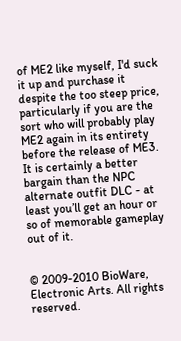of ME2 like myself, I'd suck it up and purchase it despite the too steep price, particularly if you are the sort who will probably play ME2 again in its entirety before the release of ME3. It is certainly a better bargain than the NPC alternate outfit DLC - at least you’ll get an hour or so of memorable gameplay out of it.


© 2009-2010 BioWare, Electronic Arts. All rights reserved.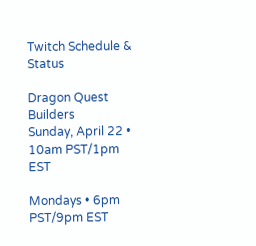Twitch Schedule & Status

Dragon Quest Builders
Sunday, April 22 • 10am PST/1pm EST

Mondays • 6pm PST/9pm EST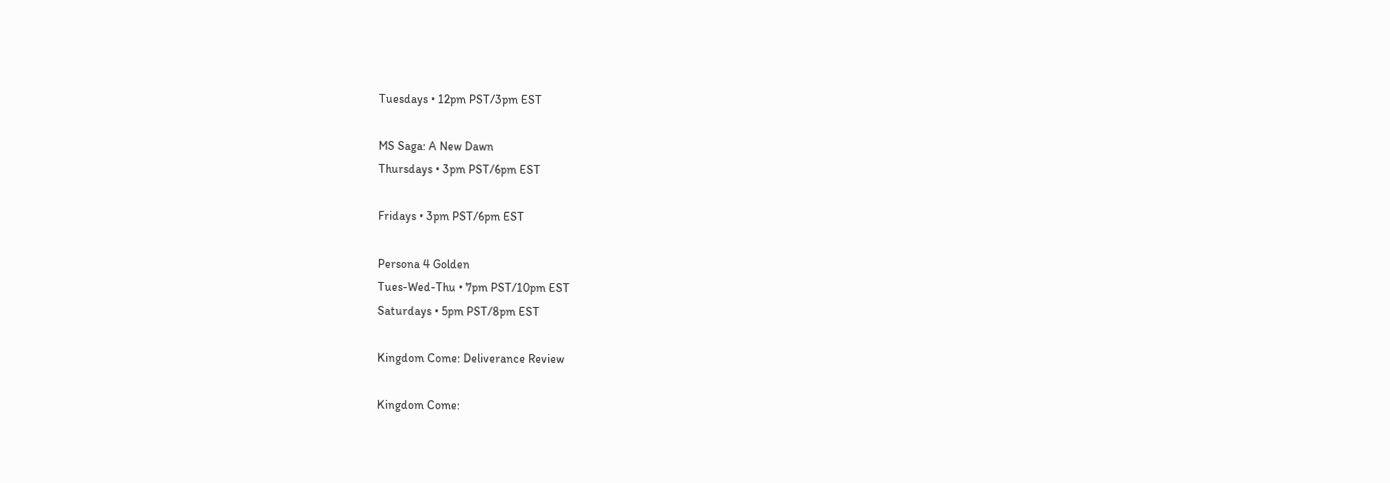Tuesdays • 12pm PST/3pm EST

MS Saga: A New Dawn
Thursdays • 3pm PST/6pm EST

Fridays • 3pm PST/6pm EST

Persona 4 Golden
Tues-Wed-Thu • 7pm PST/10pm EST
Saturdays • 5pm PST/8pm EST

Kingdom Come: Deliverance Review

Kingdom Come: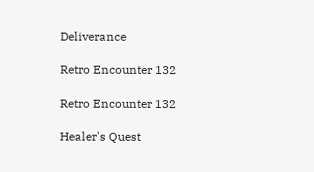Deliverance

Retro Encounter 132

Retro Encounter 132

Healer's Quest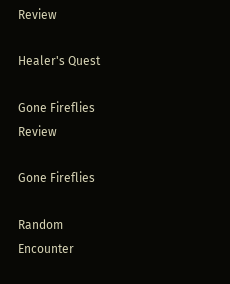Review

Healer's Quest

Gone Fireflies Review

Gone Fireflies

Random Encounter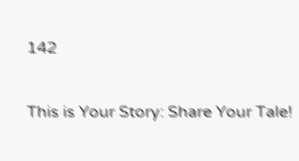142

This is Your Story: Share Your Tale!